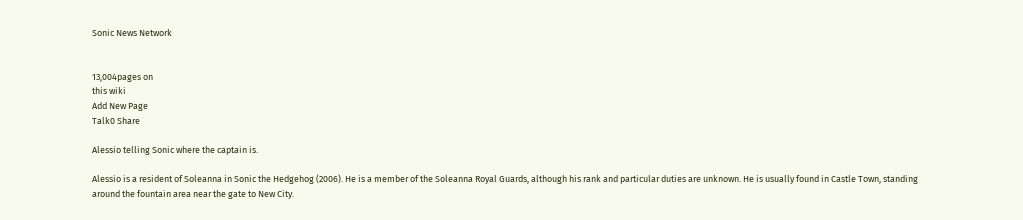Sonic News Network


13,004pages on
this wiki
Add New Page
Talk0 Share

Alessio telling Sonic where the captain is.

Alessio is a resident of Soleanna in Sonic the Hedgehog (2006). He is a member of the Soleanna Royal Guards, although his rank and particular duties are unknown. He is usually found in Castle Town, standing around the fountain area near the gate to New City.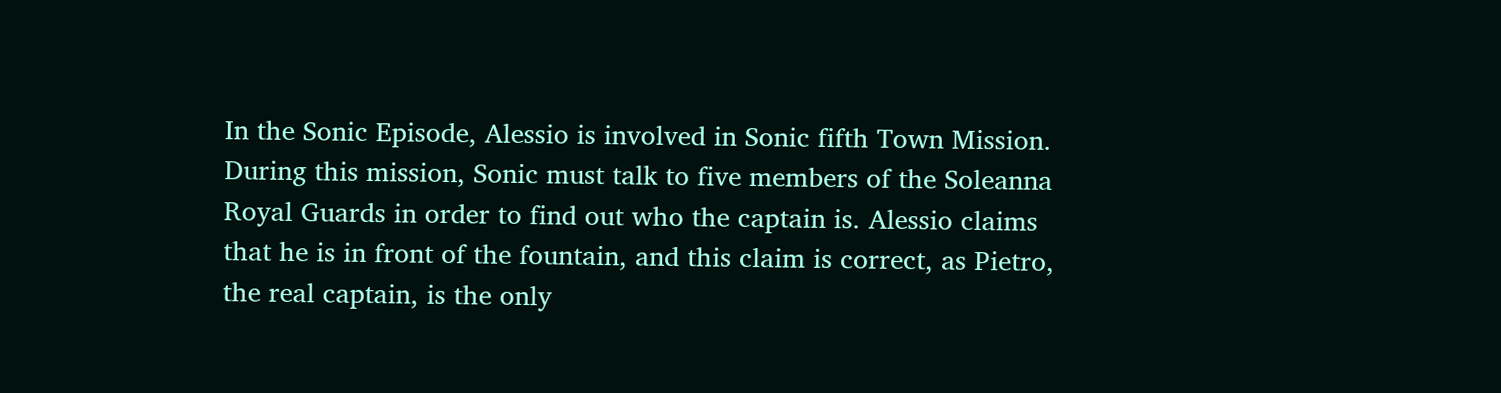In the Sonic Episode, Alessio is involved in Sonic fifth Town Mission. During this mission, Sonic must talk to five members of the Soleanna Royal Guards in order to find out who the captain is. Alessio claims that he is in front of the fountain, and this claim is correct, as Pietro, the real captain, is the only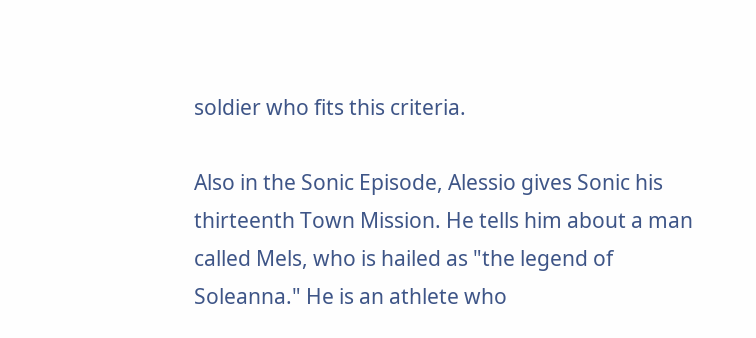soldier who fits this criteria.

Also in the Sonic Episode, Alessio gives Sonic his thirteenth Town Mission. He tells him about a man called Mels, who is hailed as "the legend of Soleanna." He is an athlete who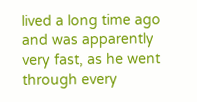lived a long time ago and was apparently very fast, as he went through every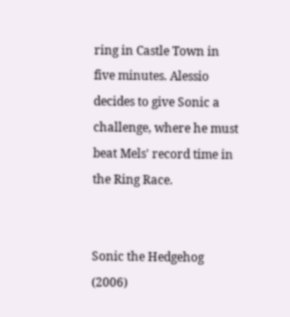ring in Castle Town in five minutes. Alessio decides to give Sonic a challenge, where he must beat Mels' record time in the Ring Race.


Sonic the Hedgehog (2006)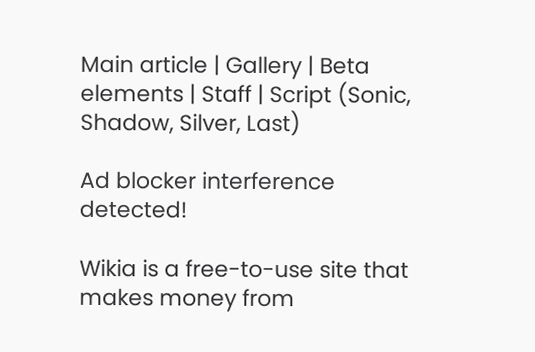Main article | Gallery | Beta elements | Staff | Script (Sonic, Shadow, Silver, Last)

Ad blocker interference detected!

Wikia is a free-to-use site that makes money from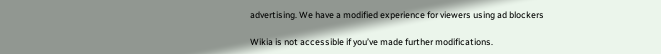advertising. We have a modified experience for viewers using ad blockers

Wikia is not accessible if you’ve made further modifications.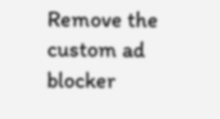Remove the custom ad blocker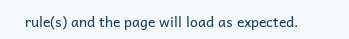rule(s) and the page will load as expected.